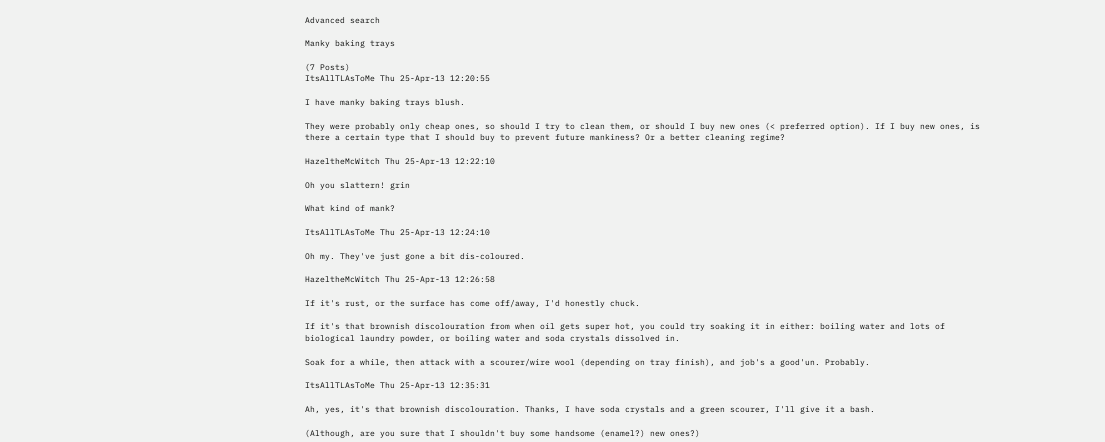Advanced search

Manky baking trays

(7 Posts)
ItsAllTLAsToMe Thu 25-Apr-13 12:20:55

I have manky baking trays blush.

They were probably only cheap ones, so should I try to clean them, or should I buy new ones (< preferred option). If I buy new ones, is there a certain type that I should buy to prevent future mankiness? Or a better cleaning regime?

HazeltheMcWitch Thu 25-Apr-13 12:22:10

Oh you slattern! grin

What kind of mank?

ItsAllTLAsToMe Thu 25-Apr-13 12:24:10

Oh my. They've just gone a bit dis-coloured.

HazeltheMcWitch Thu 25-Apr-13 12:26:58

If it's rust, or the surface has come off/away, I'd honestly chuck.

If it's that brownish discolouration from when oil gets super hot, you could try soaking it in either: boiling water and lots of biological laundry powder, or boiling water and soda crystals dissolved in.

Soak for a while, then attack with a scourer/wire wool (depending on tray finish), and job's a good'un. Probably.

ItsAllTLAsToMe Thu 25-Apr-13 12:35:31

Ah, yes, it's that brownish discolouration. Thanks, I have soda crystals and a green scourer, I'll give it a bash.

(Although, are you sure that I shouldn't buy some handsome (enamel?) new ones?)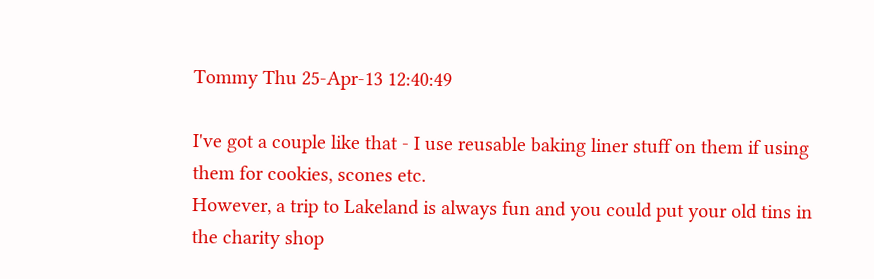Tommy Thu 25-Apr-13 12:40:49

I've got a couple like that - I use reusable baking liner stuff on them if using them for cookies, scones etc.
However, a trip to Lakeland is always fun and you could put your old tins in the charity shop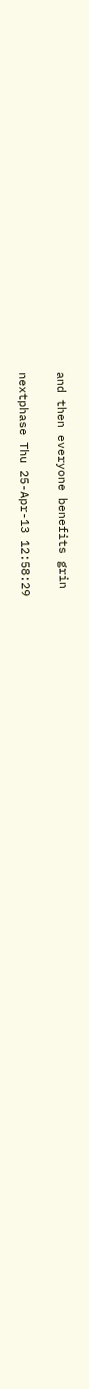and then everyone benefits grin

nextphase Thu 25-Apr-13 12:58:29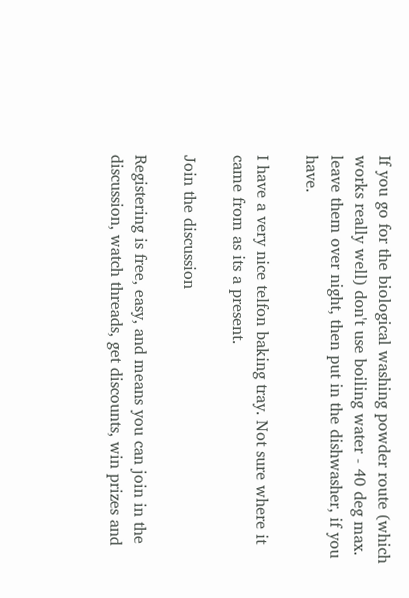If you go for the biological washing powder route (which works really well) don't use boiling water - 40 deg max. leave them over night, then put in the dishwasher, if you have.

I have a very nice telfon baking tray. Not sure where it came from as its a present.

Join the discussion

Registering is free, easy, and means you can join in the discussion, watch threads, get discounts, win prizes and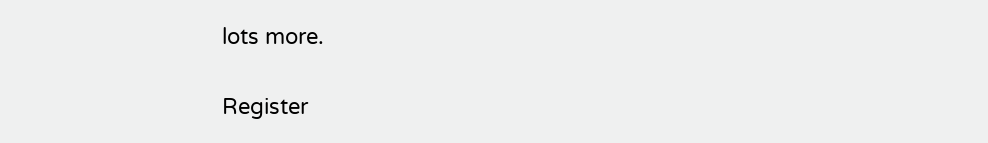lots more.

Register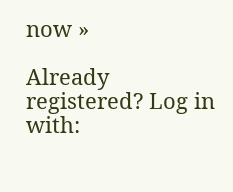now »

Already registered? Log in with: